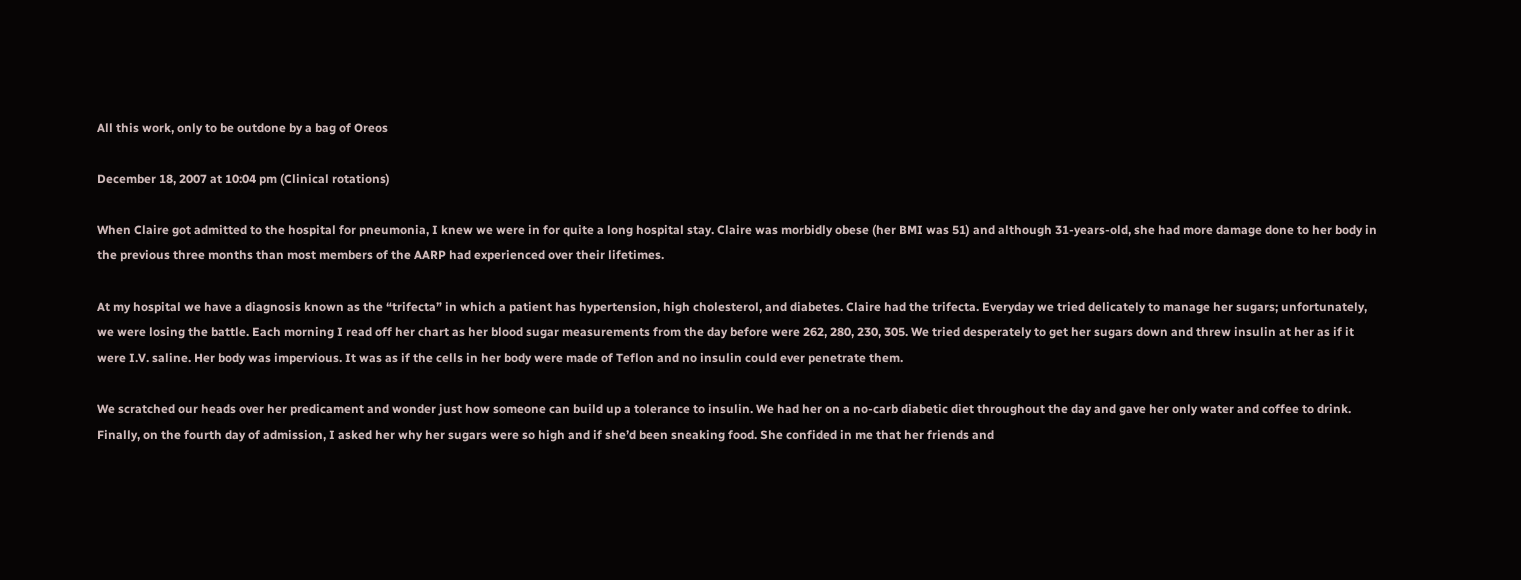All this work, only to be outdone by a bag of Oreos

December 18, 2007 at 10:04 pm (Clinical rotations)

When Claire got admitted to the hospital for pneumonia, I knew we were in for quite a long hospital stay. Claire was morbidly obese (her BMI was 51) and although 31-years-old, she had more damage done to her body in the previous three months than most members of the AARP had experienced over their lifetimes.

At my hospital we have a diagnosis known as the “trifecta” in which a patient has hypertension, high cholesterol, and diabetes. Claire had the trifecta. Everyday we tried delicately to manage her sugars; unfortunately, we were losing the battle. Each morning I read off her chart as her blood sugar measurements from the day before were 262, 280, 230, 305. We tried desperately to get her sugars down and threw insulin at her as if it were I.V. saline. Her body was impervious. It was as if the cells in her body were made of Teflon and no insulin could ever penetrate them.

We scratched our heads over her predicament and wonder just how someone can build up a tolerance to insulin. We had her on a no-carb diabetic diet throughout the day and gave her only water and coffee to drink. Finally, on the fourth day of admission, I asked her why her sugars were so high and if she’d been sneaking food. She confided in me that her friends and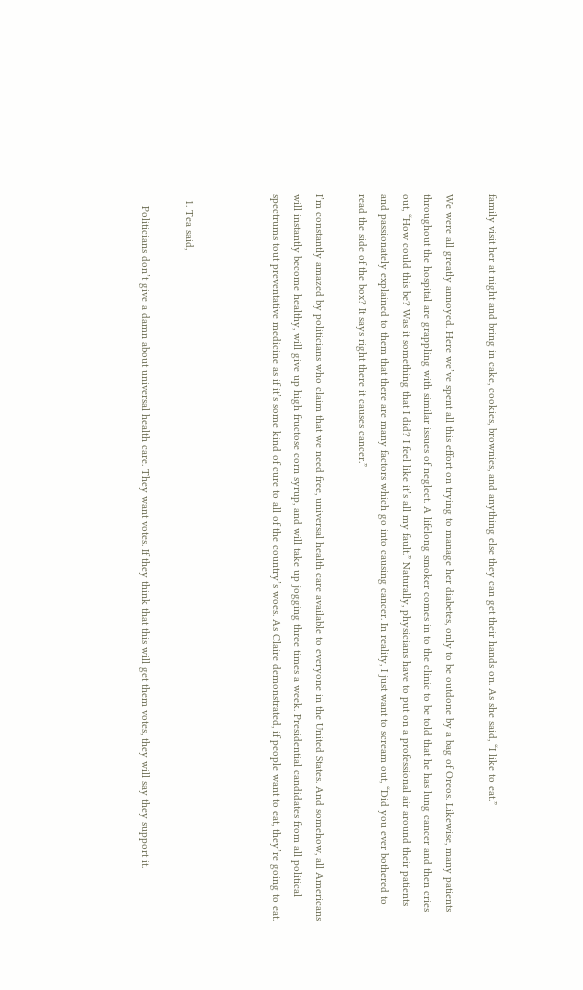family visit her at night and bring in cake, cookies, brownies, and anything else they can get their hands on. As she said, “I like to eat.”

We were all greatly annoyed. Here we’ve spent all this effort on trying to manage her diabetes, only to be outdone by a bag of Oreos. Likewise, many patients throughout the hospital are grappling with similar issues of neglect. A lifelong smoker comes in to the clinic to be told that he has lung cancer and then cries out, “How could this be? Was it something that I did? I feel like it’s all my fault.” Naturally, physicians have to put on a professional air around their patients and passionately explained to them that there are many factors which go into causing cancer. In reality, I just want to scream out, “Did you ever bothered to read the side of the box? It says right there it causes cancer.”

I’m constantly amazed by politicians who claim that we need free, universal health care available to everyone in the United States. And somehow, all Americans will instantly become healthy, will give up high fructose corn syrup, and will take up jogging three times a week. Presidential candidates from all political spectrums tout preventative medicine as if it’s some kind of cure to all of the country’s woes. As Claire demonstrated, if people want to eat, they’re going to eat.



  1. Tea said,

    Politicians don’t give a damn about universal health care. They want votes. If they think that this will get them votes, they will say they support it.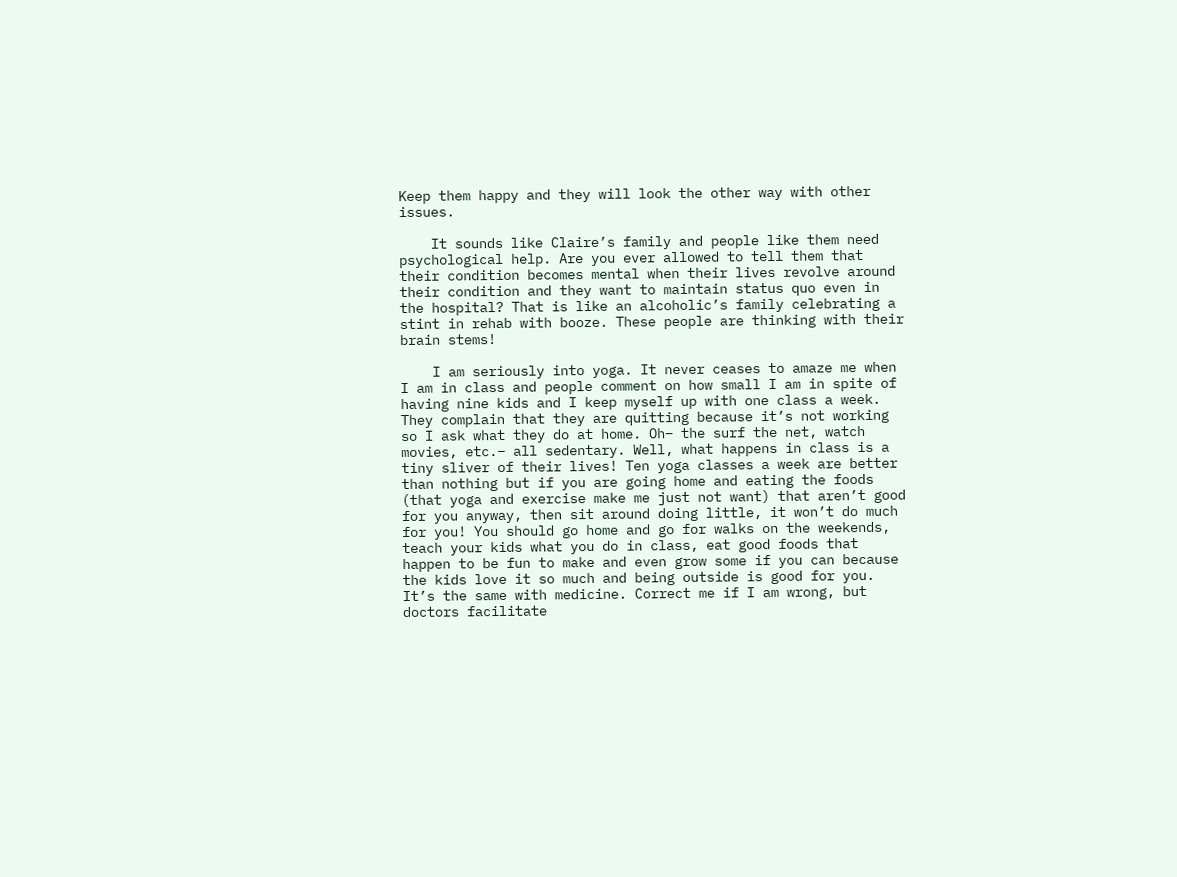Keep them happy and they will look the other way with other issues.

    It sounds like Claire’s family and people like them need psychological help. Are you ever allowed to tell them that their condition becomes mental when their lives revolve around their condition and they want to maintain status quo even in the hospital? That is like an alcoholic’s family celebrating a stint in rehab with booze. These people are thinking with their brain stems!

    I am seriously into yoga. It never ceases to amaze me when I am in class and people comment on how small I am in spite of having nine kids and I keep myself up with one class a week. They complain that they are quitting because it’s not working so I ask what they do at home. Oh– the surf the net, watch movies, etc.– all sedentary. Well, what happens in class is a tiny sliver of their lives! Ten yoga classes a week are better than nothing but if you are going home and eating the foods (that yoga and exercise make me just not want) that aren’t good for you anyway, then sit around doing little, it won’t do much for you! You should go home and go for walks on the weekends, teach your kids what you do in class, eat good foods that happen to be fun to make and even grow some if you can because the kids love it so much and being outside is good for you. It’s the same with medicine. Correct me if I am wrong, but doctors facilitate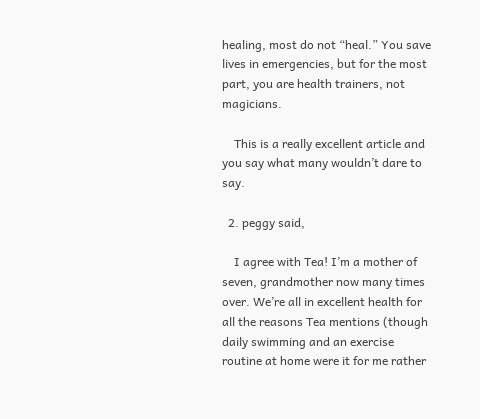healing, most do not “heal.” You save lives in emergencies, but for the most part, you are health trainers, not magicians.

    This is a really excellent article and you say what many wouldn’t dare to say.

  2. peggy said,

    I agree with Tea! I’m a mother of seven, grandmother now many times over. We’re all in excellent health for all the reasons Tea mentions (though daily swimming and an exercise routine at home were it for me rather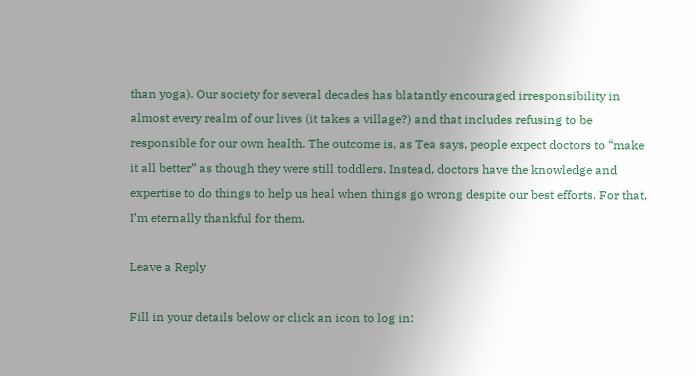than yoga). Our society for several decades has blatantly encouraged irresponsibility in almost every realm of our lives (it takes a village?) and that includes refusing to be responsible for our own health. The outcome is, as Tea says, people expect doctors to “make it all better” as though they were still toddlers. Instead, doctors have the knowledge and expertise to do things to help us heal when things go wrong despite our best efforts. For that, I’m eternally thankful for them.

Leave a Reply

Fill in your details below or click an icon to log in: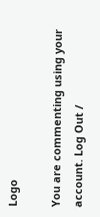Logo

You are commenting using your account. Log Out /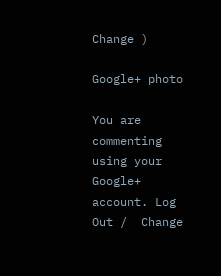Change )

Google+ photo

You are commenting using your Google+ account. Log Out /  Change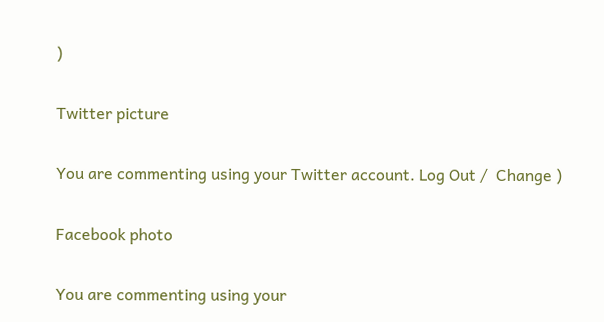)

Twitter picture

You are commenting using your Twitter account. Log Out /  Change )

Facebook photo

You are commenting using your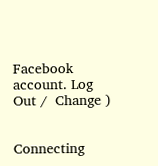Facebook account. Log Out /  Change )


Connecting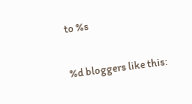to %s

%d bloggers like this: